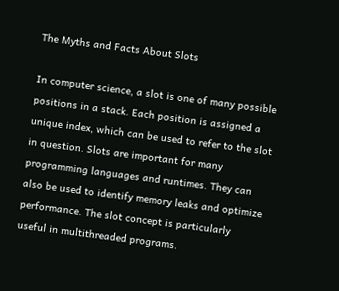The Myths and Facts About Slots

In computer science, a slot is one of many possible positions in a stack. Each position is assigned a unique index, which can be used to refer to the slot in question. Slots are important for many programming languages and runtimes. They can also be used to identify memory leaks and optimize performance. The slot concept is particularly useful in multithreaded programs.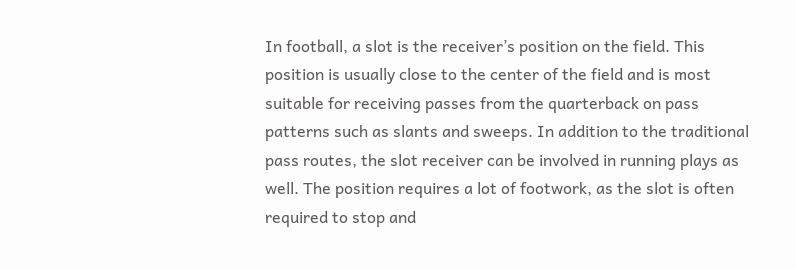In football, a slot is the receiver’s position on the field. This position is usually close to the center of the field and is most suitable for receiving passes from the quarterback on pass patterns such as slants and sweeps. In addition to the traditional pass routes, the slot receiver can be involved in running plays as well. The position requires a lot of footwork, as the slot is often required to stop and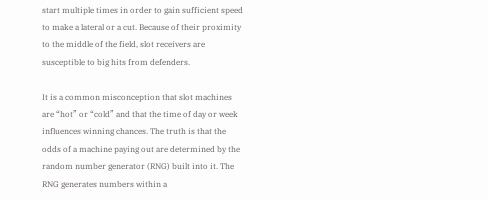start multiple times in order to gain sufficient speed to make a lateral or a cut. Because of their proximity to the middle of the field, slot receivers are susceptible to big hits from defenders.

It is a common misconception that slot machines are “hot” or “cold” and that the time of day or week influences winning chances. The truth is that the odds of a machine paying out are determined by the random number generator (RNG) built into it. The RNG generates numbers within a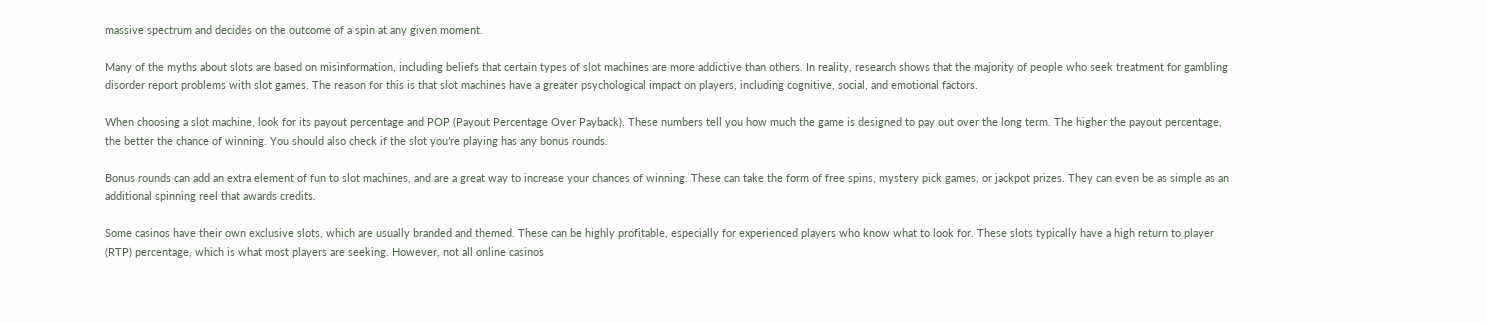massive spectrum and decides on the outcome of a spin at any given moment.

Many of the myths about slots are based on misinformation, including beliefs that certain types of slot machines are more addictive than others. In reality, research shows that the majority of people who seek treatment for gambling disorder report problems with slot games. The reason for this is that slot machines have a greater psychological impact on players, including cognitive, social, and emotional factors.

When choosing a slot machine, look for its payout percentage and POP (Payout Percentage Over Payback). These numbers tell you how much the game is designed to pay out over the long term. The higher the payout percentage, the better the chance of winning. You should also check if the slot you’re playing has any bonus rounds.

Bonus rounds can add an extra element of fun to slot machines, and are a great way to increase your chances of winning. These can take the form of free spins, mystery pick games, or jackpot prizes. They can even be as simple as an additional spinning reel that awards credits.

Some casinos have their own exclusive slots, which are usually branded and themed. These can be highly profitable, especially for experienced players who know what to look for. These slots typically have a high return to player (RTP) percentage, which is what most players are seeking. However, not all online casinos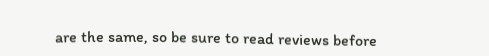are the same, so be sure to read reviews before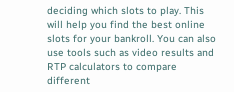deciding which slots to play. This will help you find the best online slots for your bankroll. You can also use tools such as video results and RTP calculators to compare different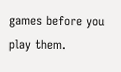games before you play them.